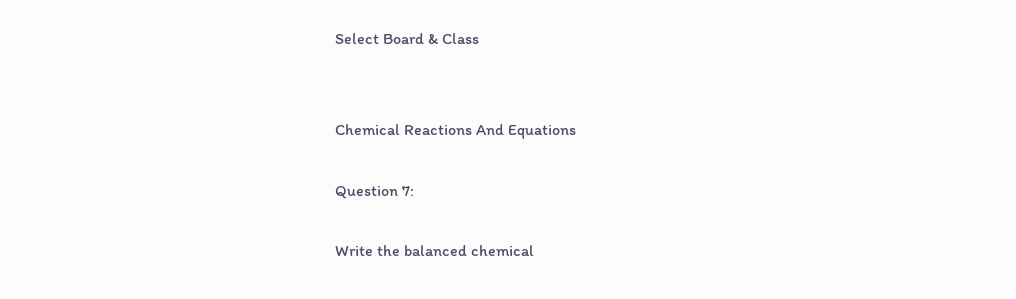Select Board & Class


Chemical Reactions And Equations

Question 7:

Write the balanced chemical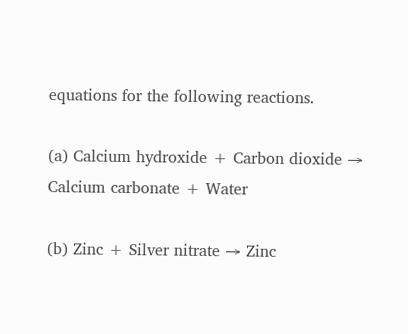equations for the following reactions.

(a) Calcium hydroxide + Carbon dioxide → Calcium carbonate + Water

(b) Zinc + Silver nitrate → Zinc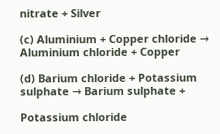nitrate + Silver

(c) Aluminium + Copper chloride → Aluminium chloride + Copper

(d) Barium chloride + Potassium sulphate → Barium sulphate +

Potassium chloride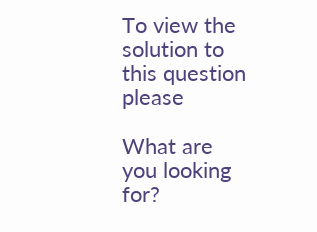To view the solution to this question please

What are you looking for?